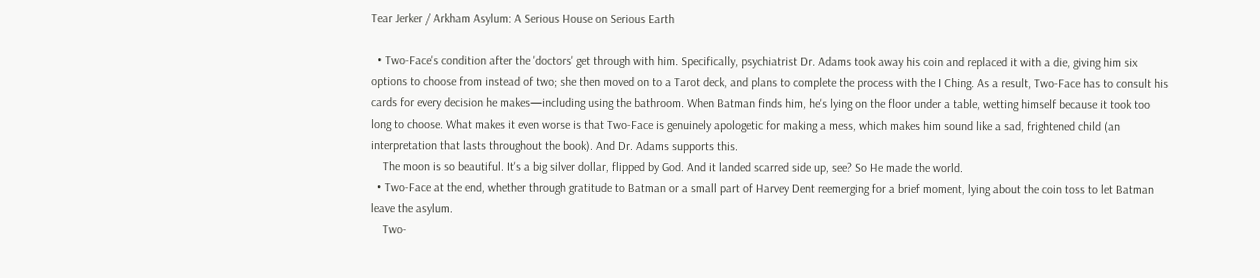Tear Jerker / Arkham Asylum: A Serious House on Serious Earth

  • Two-Face's condition after the 'doctors' get through with him. Specifically, psychiatrist Dr. Adams took away his coin and replaced it with a die, giving him six options to choose from instead of two; she then moved on to a Tarot deck, and plans to complete the process with the I Ching. As a result, Two-Face has to consult his cards for every decision he makes—including using the bathroom. When Batman finds him, he's lying on the floor under a table, wetting himself because it took too long to choose. What makes it even worse is that Two-Face is genuinely apologetic for making a mess, which makes him sound like a sad, frightened child (an interpretation that lasts throughout the book). And Dr. Adams supports this.
    The moon is so beautiful. It's a big silver dollar, flipped by God. And it landed scarred side up, see? So He made the world.
  • Two-Face at the end, whether through gratitude to Batman or a small part of Harvey Dent reemerging for a brief moment, lying about the coin toss to let Batman leave the asylum.
    Two-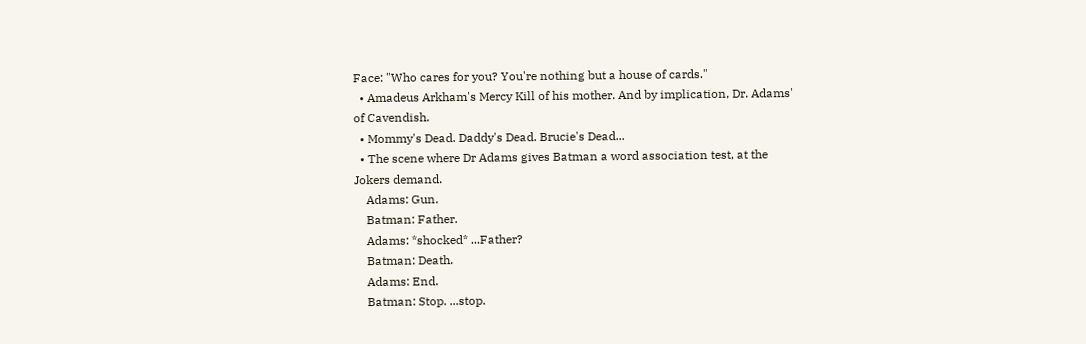Face: "Who cares for you? You're nothing but a house of cards."
  • Amadeus Arkham's Mercy Kill of his mother. And by implication, Dr. Adams' of Cavendish.
  • Mommy's Dead. Daddy's Dead. Brucie's Dead...
  • The scene where Dr Adams gives Batman a word association test, at the Jokers demand.
    Adams: Gun.
    Batman: Father.
    Adams: *shocked* ...Father?
    Batman: Death.
    Adams: End.
    Batman: Stop. ...stop.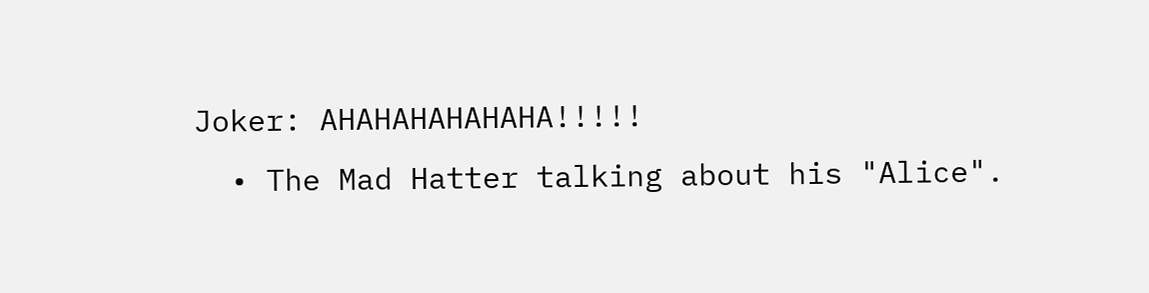Joker: AHAHAHAHAHAHA!!!!!
  • The Mad Hatter talking about his "Alice".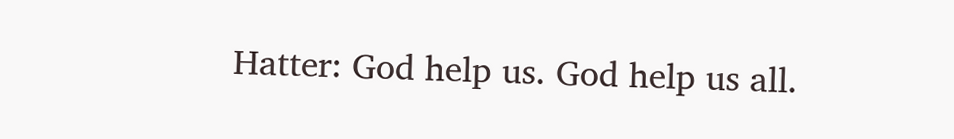Hatter: God help us. God help us all.